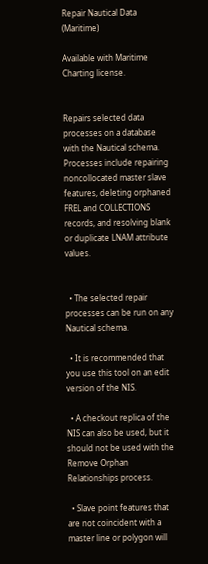Repair Nautical Data (Maritime)

Available with Maritime Charting license.


Repairs selected data processes on a database with the Nautical schema. Processes include repairing noncollocated master slave features, deleting orphaned FREL and COLLECTIONS records, and resolving blank or duplicate LNAM attribute values.


  • The selected repair processes can be run on any Nautical schema.

  • It is recommended that you use this tool on an edit version of the NIS.

  • A checkout replica of the NIS can also be used, but it should not be used with the Remove Orphan Relationships process.

  • Slave point features that are not coincident with a master line or polygon will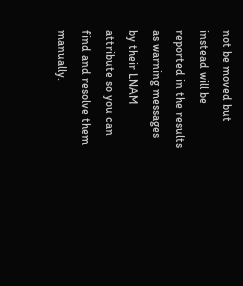not be moved but instead will be reported in the results as warning messages by their LNAM attribute so you can find and resolve them manually.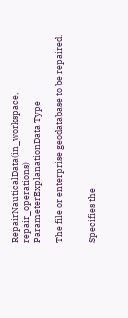RepairNauticalData(in_workspace, repair_operations)
ParameterExplanationData Type

The file or enterprise geodatabase to be repaired.


Specifies the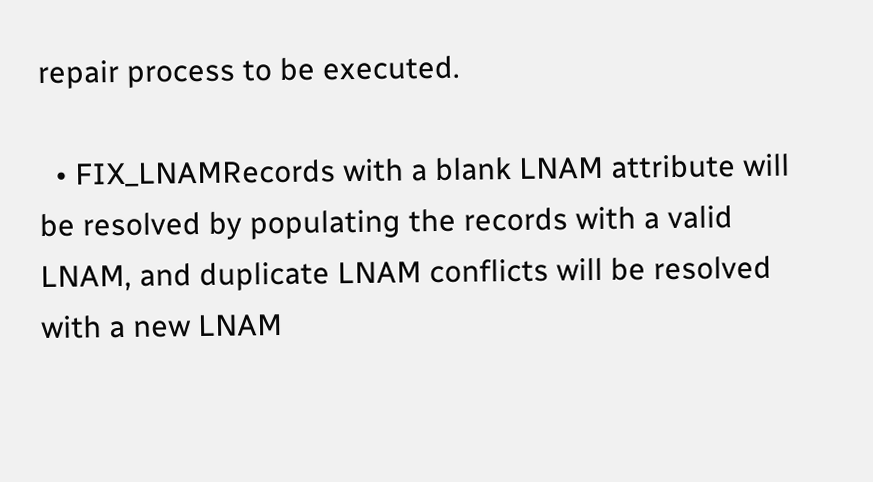repair process to be executed.

  • FIX_LNAMRecords with a blank LNAM attribute will be resolved by populating the records with a valid LNAM, and duplicate LNAM conflicts will be resolved with a new LNAM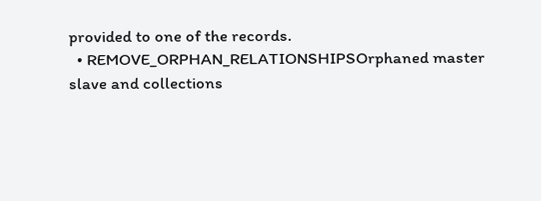provided to one of the records.
  • REMOVE_ORPHAN_RELATIONSHIPSOrphaned master slave and collections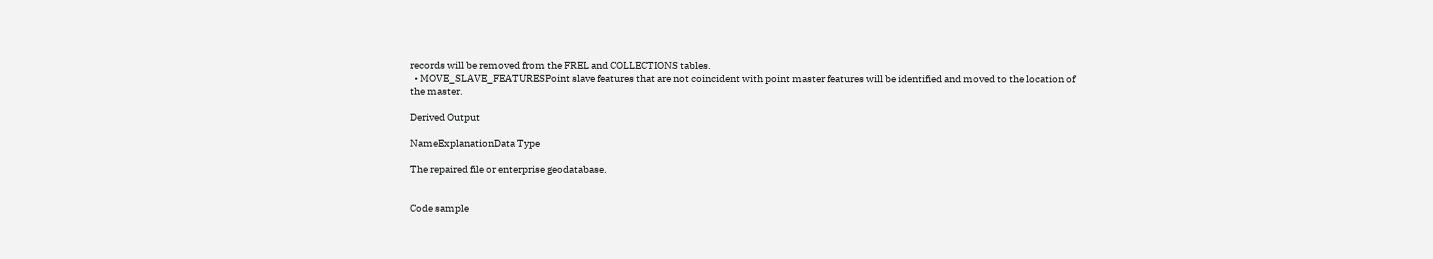records will be removed from the FREL and COLLECTIONS tables.
  • MOVE_SLAVE_FEATURESPoint slave features that are not coincident with point master features will be identified and moved to the location of the master.

Derived Output

NameExplanationData Type

The repaired file or enterprise geodatabase.


Code sample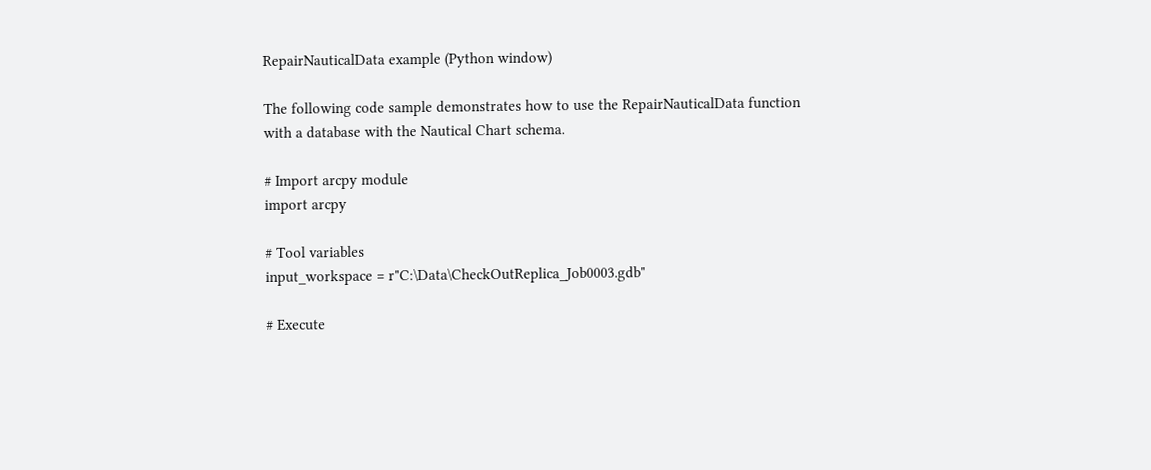RepairNauticalData example (Python window)

The following code sample demonstrates how to use the RepairNauticalData function with a database with the Nautical Chart schema.

# Import arcpy module
import arcpy

# Tool variables
input_workspace = r"C:\Data\CheckOutReplica_Job0003.gdb"

# Execute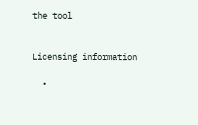the tool


Licensing information

  •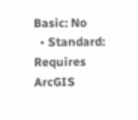Basic: No
  • Standard: Requires ArcGIS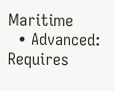Maritime
  • Advanced: Requires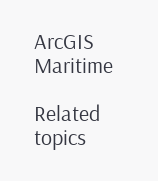ArcGIS Maritime

Related topics